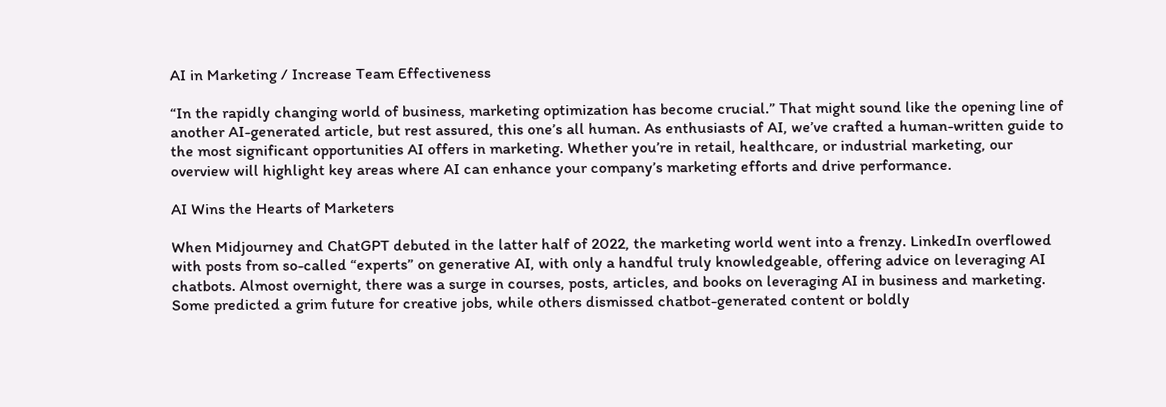AI in Marketing / Increase Team Effectiveness

“In the rapidly changing world of business, marketing optimization has become crucial.” That might sound like the opening line of another AI-generated article, but rest assured, this one’s all human. As enthusiasts of AI, we’ve crafted a human-written guide to the most significant opportunities AI offers in marketing. Whether you’re in retail, healthcare, or industrial marketing, our overview will highlight key areas where AI can enhance your company’s marketing efforts and drive performance.

AI Wins the Hearts of Marketers

When Midjourney and ChatGPT debuted in the latter half of 2022, the marketing world went into a frenzy. LinkedIn overflowed with posts from so-called “experts” on generative AI, with only a handful truly knowledgeable, offering advice on leveraging AI chatbots. Almost overnight, there was a surge in courses, posts, articles, and books on leveraging AI in business and marketing. Some predicted a grim future for creative jobs, while others dismissed chatbot-generated content or boldly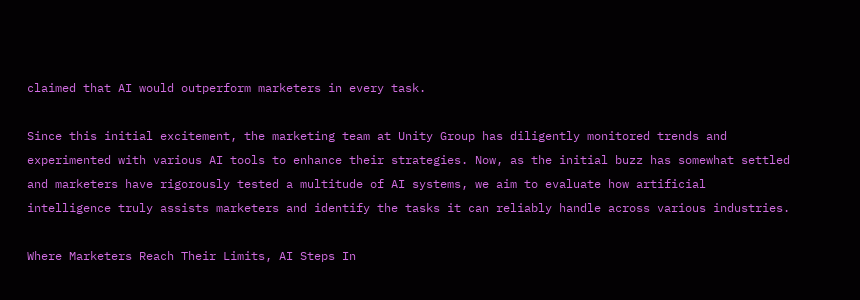claimed that AI would outperform marketers in every task.

Since this initial excitement, the marketing team at Unity Group has diligently monitored trends and experimented with various AI tools to enhance their strategies. Now, as the initial buzz has somewhat settled and marketers have rigorously tested a multitude of AI systems, we aim to evaluate how artificial intelligence truly assists marketers and identify the tasks it can reliably handle across various industries.

Where Marketers Reach Their Limits, AI Steps In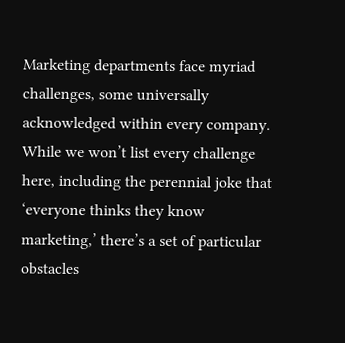Marketing departments face myriad challenges, some universally acknowledged within every company. While we won’t list every challenge here, including the perennial joke that ‘everyone thinks they know marketing,’ there’s a set of particular obstacles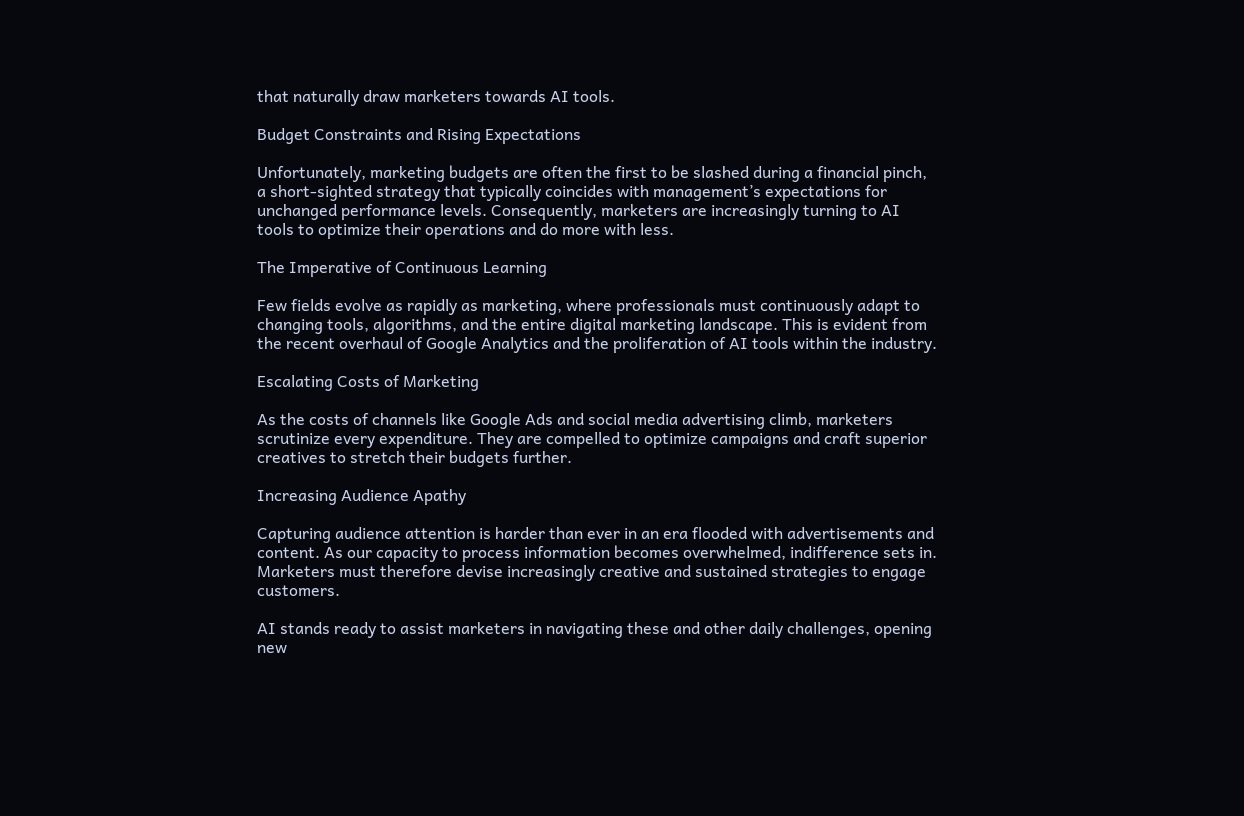that naturally draw marketers towards AI tools.

Budget Constraints and Rising Expectations

Unfortunately, marketing budgets are often the first to be slashed during a financial pinch, a short-sighted strategy that typically coincides with management’s expectations for unchanged performance levels. Consequently, marketers are increasingly turning to AI tools to optimize their operations and do more with less.

The Imperative of Continuous Learning

Few fields evolve as rapidly as marketing, where professionals must continuously adapt to changing tools, algorithms, and the entire digital marketing landscape. This is evident from the recent overhaul of Google Analytics and the proliferation of AI tools within the industry.

Escalating Costs of Marketing

As the costs of channels like Google Ads and social media advertising climb, marketers scrutinize every expenditure. They are compelled to optimize campaigns and craft superior creatives to stretch their budgets further.

Increasing Audience Apathy

Capturing audience attention is harder than ever in an era flooded with advertisements and content. As our capacity to process information becomes overwhelmed, indifference sets in. Marketers must therefore devise increasingly creative and sustained strategies to engage customers.

AI stands ready to assist marketers in navigating these and other daily challenges, opening new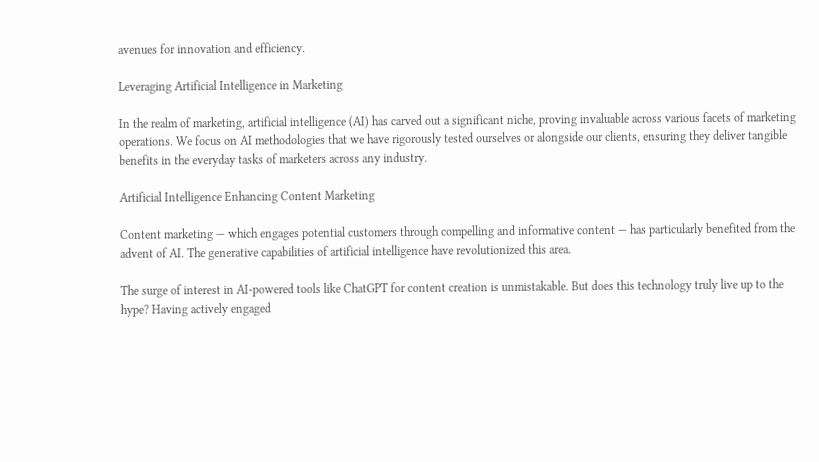avenues for innovation and efficiency.

Leveraging Artificial Intelligence in Marketing

In the realm of marketing, artificial intelligence (AI) has carved out a significant niche, proving invaluable across various facets of marketing operations. We focus on AI methodologies that we have rigorously tested ourselves or alongside our clients, ensuring they deliver tangible benefits in the everyday tasks of marketers across any industry.

Artificial Intelligence Enhancing Content Marketing

Content marketing — which engages potential customers through compelling and informative content — has particularly benefited from the advent of AI. The generative capabilities of artificial intelligence have revolutionized this area.

The surge of interest in AI-powered tools like ChatGPT for content creation is unmistakable. But does this technology truly live up to the hype? Having actively engaged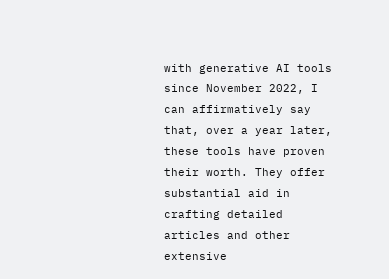with generative AI tools since November 2022, I can affirmatively say that, over a year later, these tools have proven their worth. They offer substantial aid in crafting detailed articles and other extensive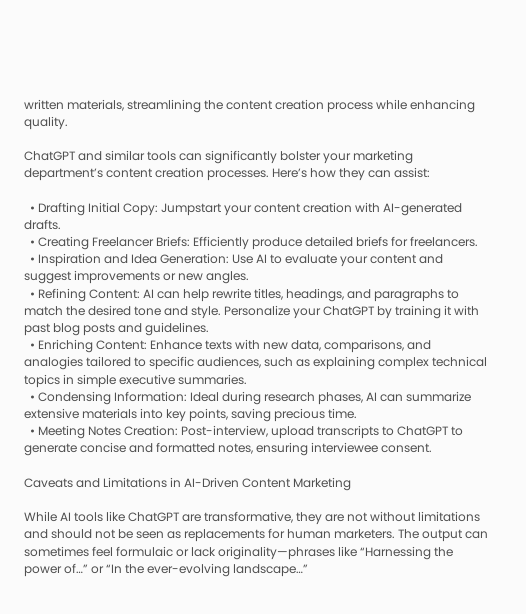written materials, streamlining the content creation process while enhancing quality.

ChatGPT and similar tools can significantly bolster your marketing department’s content creation processes. Here’s how they can assist:

  • Drafting Initial Copy: Jumpstart your content creation with AI-generated drafts.
  • Creating Freelancer Briefs: Efficiently produce detailed briefs for freelancers.
  • Inspiration and Idea Generation: Use AI to evaluate your content and suggest improvements or new angles.
  • Refining Content: AI can help rewrite titles, headings, and paragraphs to match the desired tone and style. Personalize your ChatGPT by training it with past blog posts and guidelines.
  • Enriching Content: Enhance texts with new data, comparisons, and analogies tailored to specific audiences, such as explaining complex technical topics in simple executive summaries.
  • Condensing Information: Ideal during research phases, AI can summarize extensive materials into key points, saving precious time.
  • Meeting Notes Creation: Post-interview, upload transcripts to ChatGPT to generate concise and formatted notes, ensuring interviewee consent.

Caveats and Limitations in AI-Driven Content Marketing

While AI tools like ChatGPT are transformative, they are not without limitations and should not be seen as replacements for human marketers. The output can sometimes feel formulaic or lack originality—phrases like “Harnessing the power of…” or “In the ever-evolving landscape…”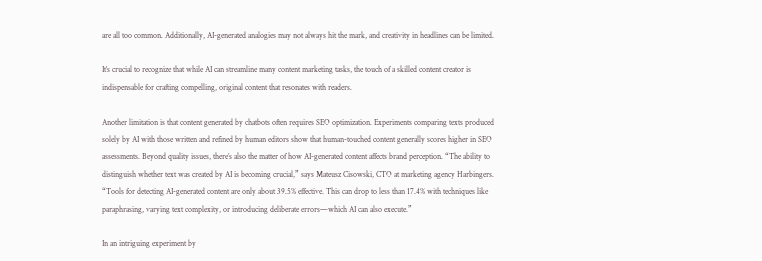are all too common. Additionally, AI-generated analogies may not always hit the mark, and creativity in headlines can be limited.

It’s crucial to recognize that while AI can streamline many content marketing tasks, the touch of a skilled content creator is indispensable for crafting compelling, original content that resonates with readers.

Another limitation is that content generated by chatbots often requires SEO optimization. Experiments comparing texts produced solely by AI with those written and refined by human editors show that human-touched content generally scores higher in SEO assessments. Beyond quality issues, there’s also the matter of how AI-generated content affects brand perception. “The ability to distinguish whether text was created by AI is becoming crucial,” says Mateusz Cisowski, CTO at marketing agency Harbingers. “Tools for detecting AI-generated content are only about 39.5% effective. This can drop to less than 17.4% with techniques like paraphrasing, varying text complexity, or introducing deliberate errors—which AI can also execute.”

In an intriguing experiment by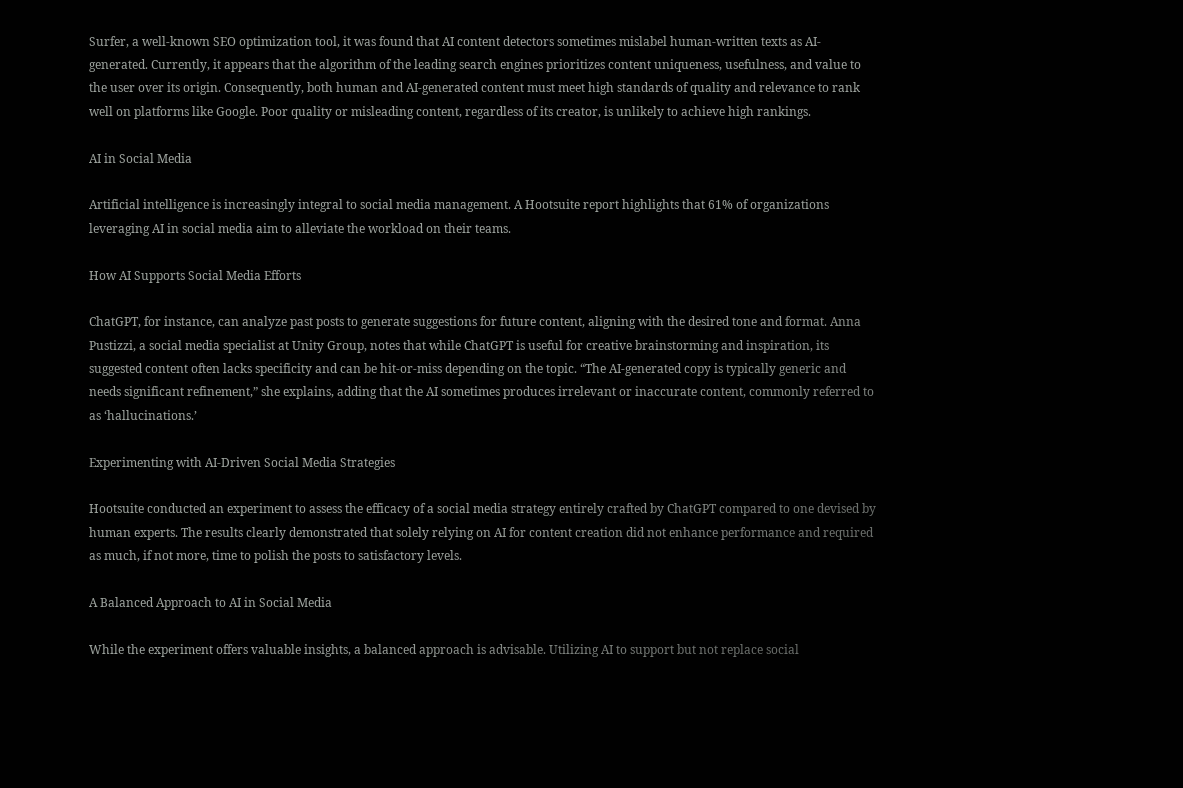Surfer, a well-known SEO optimization tool, it was found that AI content detectors sometimes mislabel human-written texts as AI-generated. Currently, it appears that the algorithm of the leading search engines prioritizes content uniqueness, usefulness, and value to the user over its origin. Consequently, both human and AI-generated content must meet high standards of quality and relevance to rank well on platforms like Google. Poor quality or misleading content, regardless of its creator, is unlikely to achieve high rankings.

AI in Social Media

Artificial intelligence is increasingly integral to social media management. A Hootsuite report highlights that 61% of organizations leveraging AI in social media aim to alleviate the workload on their teams.

How AI Supports Social Media Efforts

ChatGPT, for instance, can analyze past posts to generate suggestions for future content, aligning with the desired tone and format. Anna Pustizzi, a social media specialist at Unity Group, notes that while ChatGPT is useful for creative brainstorming and inspiration, its suggested content often lacks specificity and can be hit-or-miss depending on the topic. “The AI-generated copy is typically generic and needs significant refinement,” she explains, adding that the AI sometimes produces irrelevant or inaccurate content, commonly referred to as ‘hallucinations.’

Experimenting with AI-Driven Social Media Strategies

Hootsuite conducted an experiment to assess the efficacy of a social media strategy entirely crafted by ChatGPT compared to one devised by human experts. The results clearly demonstrated that solely relying on AI for content creation did not enhance performance and required as much, if not more, time to polish the posts to satisfactory levels.

A Balanced Approach to AI in Social Media

While the experiment offers valuable insights, a balanced approach is advisable. Utilizing AI to support but not replace social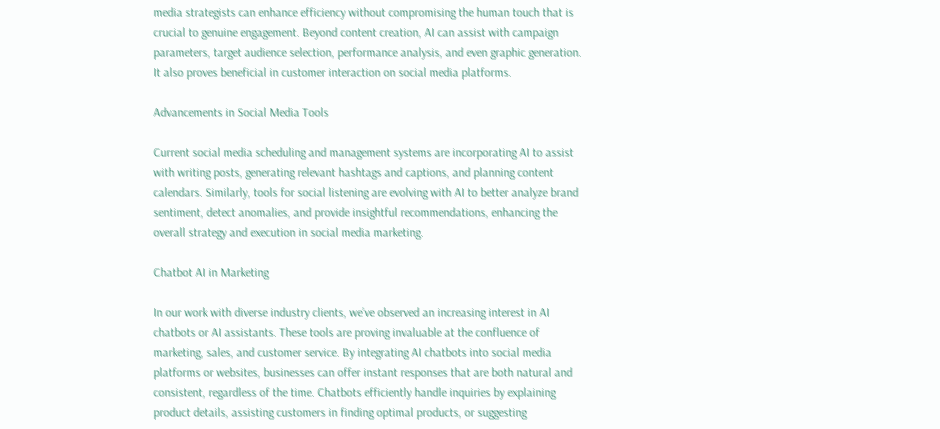media strategists can enhance efficiency without compromising the human touch that is crucial to genuine engagement. Beyond content creation, AI can assist with campaign parameters, target audience selection, performance analysis, and even graphic generation. It also proves beneficial in customer interaction on social media platforms.

Advancements in Social Media Tools

Current social media scheduling and management systems are incorporating AI to assist with writing posts, generating relevant hashtags and captions, and planning content calendars. Similarly, tools for social listening are evolving with AI to better analyze brand sentiment, detect anomalies, and provide insightful recommendations, enhancing the overall strategy and execution in social media marketing.

Chatbot AI in Marketing

In our work with diverse industry clients, we’ve observed an increasing interest in AI chatbots or AI assistants. These tools are proving invaluable at the confluence of marketing, sales, and customer service. By integrating AI chatbots into social media platforms or websites, businesses can offer instant responses that are both natural and consistent, regardless of the time. Chatbots efficiently handle inquiries by explaining product details, assisting customers in finding optimal products, or suggesting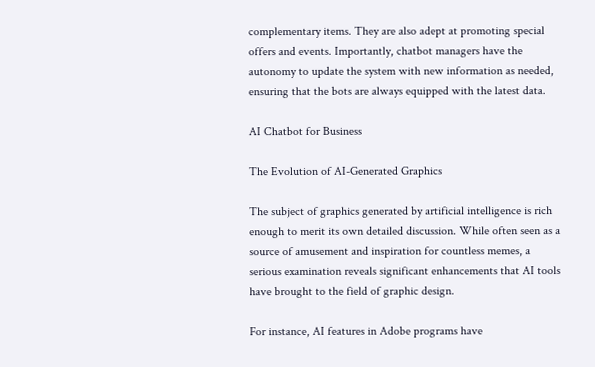complementary items. They are also adept at promoting special offers and events. Importantly, chatbot managers have the autonomy to update the system with new information as needed, ensuring that the bots are always equipped with the latest data.

AI Chatbot for Business

The Evolution of AI-Generated Graphics

The subject of graphics generated by artificial intelligence is rich enough to merit its own detailed discussion. While often seen as a source of amusement and inspiration for countless memes, a serious examination reveals significant enhancements that AI tools have brought to the field of graphic design.

For instance, AI features in Adobe programs have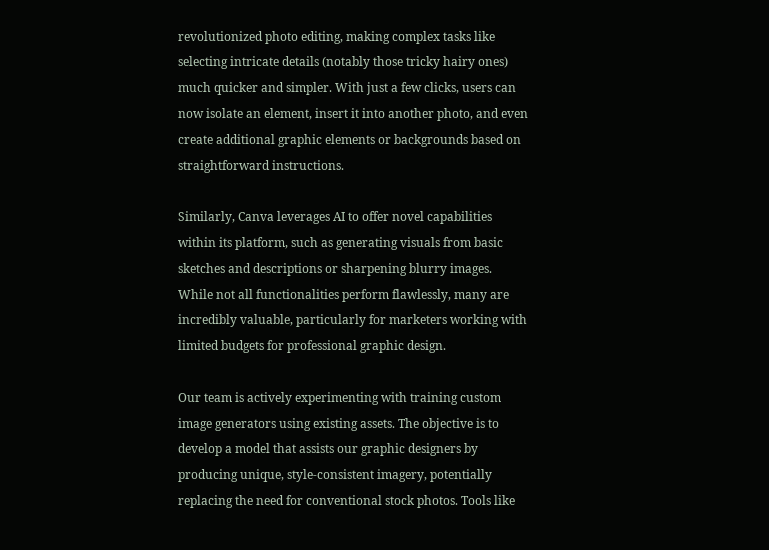revolutionized photo editing, making complex tasks like selecting intricate details (notably those tricky hairy ones) much quicker and simpler. With just a few clicks, users can now isolate an element, insert it into another photo, and even create additional graphic elements or backgrounds based on straightforward instructions.

Similarly, Canva leverages AI to offer novel capabilities within its platform, such as generating visuals from basic sketches and descriptions or sharpening blurry images. While not all functionalities perform flawlessly, many are incredibly valuable, particularly for marketers working with limited budgets for professional graphic design.

Our team is actively experimenting with training custom image generators using existing assets. The objective is to develop a model that assists our graphic designers by producing unique, style-consistent imagery, potentially replacing the need for conventional stock photos. Tools like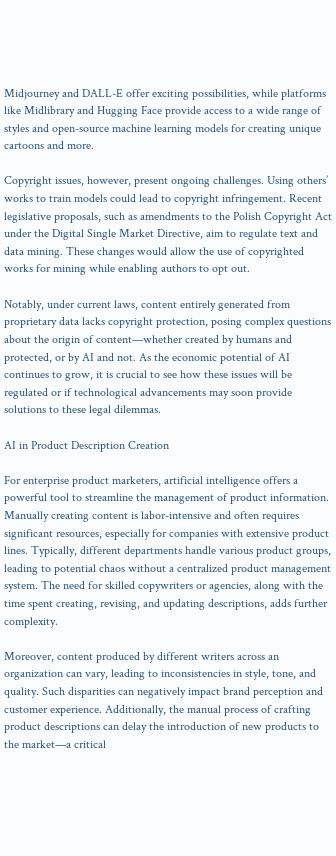Midjourney and DALL-E offer exciting possibilities, while platforms like Midlibrary and Hugging Face provide access to a wide range of styles and open-source machine learning models for creating unique cartoons and more.

Copyright issues, however, present ongoing challenges. Using others’ works to train models could lead to copyright infringement. Recent legislative proposals, such as amendments to the Polish Copyright Act under the Digital Single Market Directive, aim to regulate text and data mining. These changes would allow the use of copyrighted works for mining while enabling authors to opt out.

Notably, under current laws, content entirely generated from proprietary data lacks copyright protection, posing complex questions about the origin of content—whether created by humans and protected, or by AI and not. As the economic potential of AI continues to grow, it is crucial to see how these issues will be regulated or if technological advancements may soon provide solutions to these legal dilemmas.

AI in Product Description Creation

For enterprise product marketers, artificial intelligence offers a powerful tool to streamline the management of product information. Manually creating content is labor-intensive and often requires significant resources, especially for companies with extensive product lines. Typically, different departments handle various product groups, leading to potential chaos without a centralized product management system. The need for skilled copywriters or agencies, along with the time spent creating, revising, and updating descriptions, adds further complexity.

Moreover, content produced by different writers across an organization can vary, leading to inconsistencies in style, tone, and quality. Such disparities can negatively impact brand perception and customer experience. Additionally, the manual process of crafting product descriptions can delay the introduction of new products to the market—a critical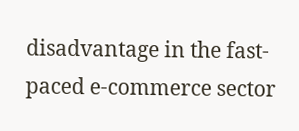disadvantage in the fast-paced e-commerce sector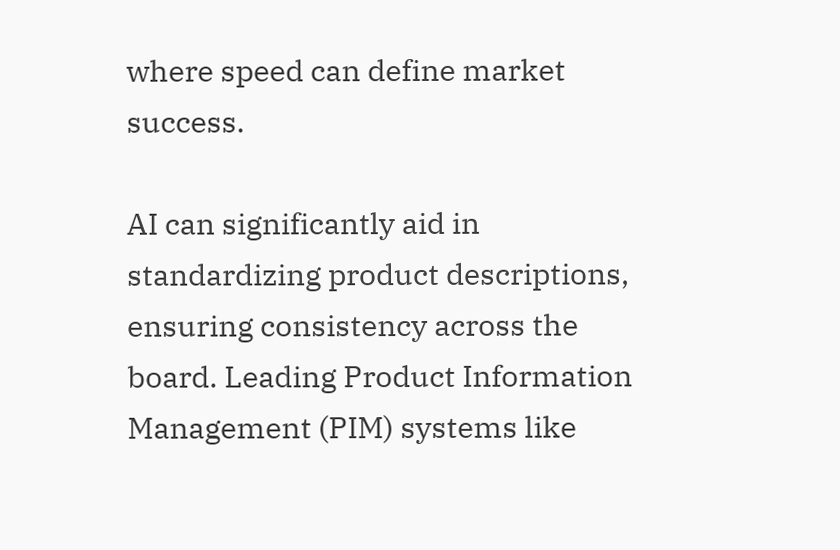where speed can define market success.

AI can significantly aid in standardizing product descriptions, ensuring consistency across the board. Leading Product Information Management (PIM) systems like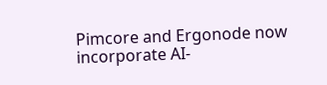Pimcore and Ergonode now incorporate AI-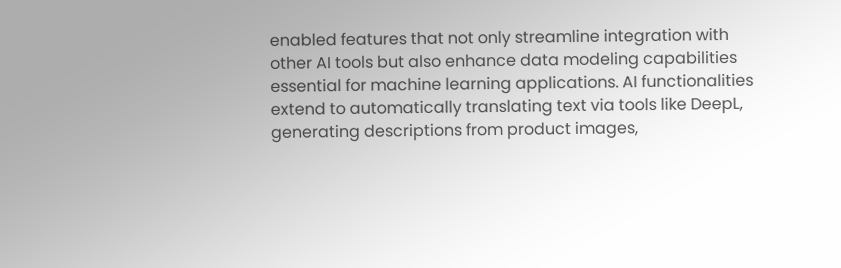enabled features that not only streamline integration with other AI tools but also enhance data modeling capabilities essential for machine learning applications. AI functionalities extend to automatically translating text via tools like DeepL, generating descriptions from product images,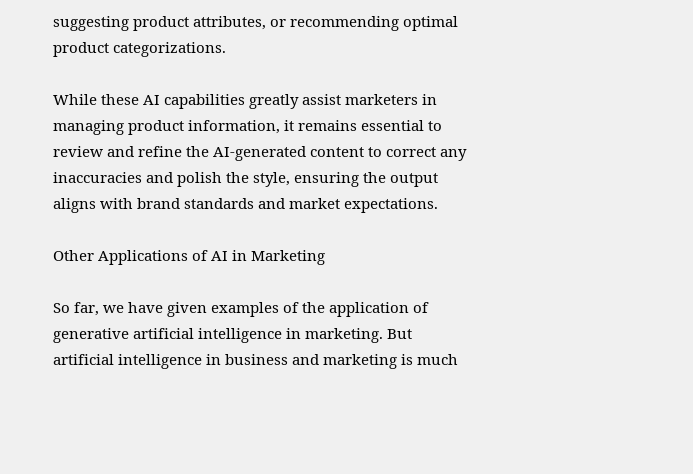suggesting product attributes, or recommending optimal product categorizations.

While these AI capabilities greatly assist marketers in managing product information, it remains essential to review and refine the AI-generated content to correct any inaccuracies and polish the style, ensuring the output aligns with brand standards and market expectations.

Other Applications of AI in Marketing

So far, we have given examples of the application of generative artificial intelligence in marketing. But artificial intelligence in business and marketing is much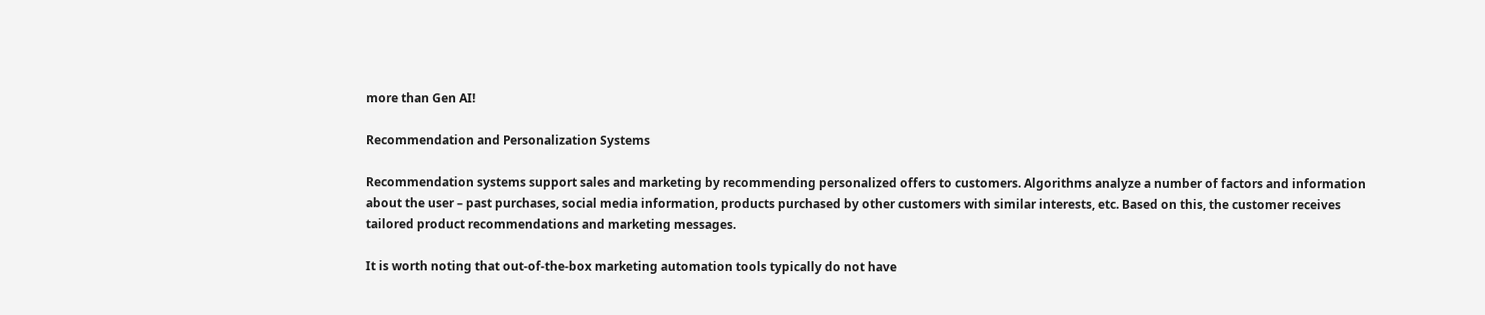more than Gen AI!

Recommendation and Personalization Systems

Recommendation systems support sales and marketing by recommending personalized offers to customers. Algorithms analyze a number of factors and information about the user – past purchases, social media information, products purchased by other customers with similar interests, etc. Based on this, the customer receives tailored product recommendations and marketing messages.

It is worth noting that out-of-the-box marketing automation tools typically do not have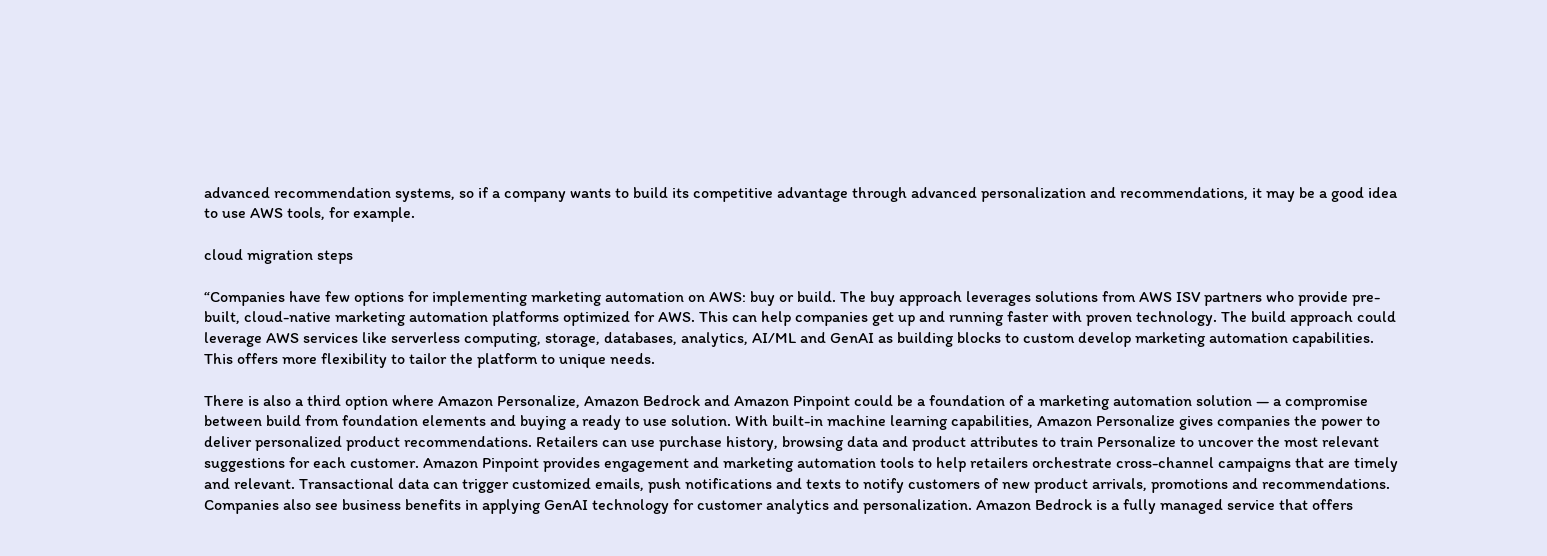advanced recommendation systems, so if a company wants to build its competitive advantage through advanced personalization and recommendations, it may be a good idea to use AWS tools, for example.

cloud migration steps

“Companies have few options for implementing marketing automation on AWS: buy or build. The buy approach leverages solutions from AWS ISV partners who provide pre-built, cloud-native marketing automation platforms optimized for AWS. This can help companies get up and running faster with proven technology. The build approach could leverage AWS services like serverless computing, storage, databases, analytics, AI/ML and GenAI as building blocks to custom develop marketing automation capabilities. This offers more flexibility to tailor the platform to unique needs.

There is also a third option where Amazon Personalize, Amazon Bedrock and Amazon Pinpoint could be a foundation of a marketing automation solution — a compromise between build from foundation elements and buying a ready to use solution. With built-in machine learning capabilities, Amazon Personalize gives companies the power to deliver personalized product recommendations. Retailers can use purchase history, browsing data and product attributes to train Personalize to uncover the most relevant suggestions for each customer. Amazon Pinpoint provides engagement and marketing automation tools to help retailers orchestrate cross-channel campaigns that are timely and relevant. Transactional data can trigger customized emails, push notifications and texts to notify customers of new product arrivals, promotions and recommendations. Companies also see business benefits in applying GenAI technology for customer analytics and personalization. Amazon Bedrock is a fully managed service that offers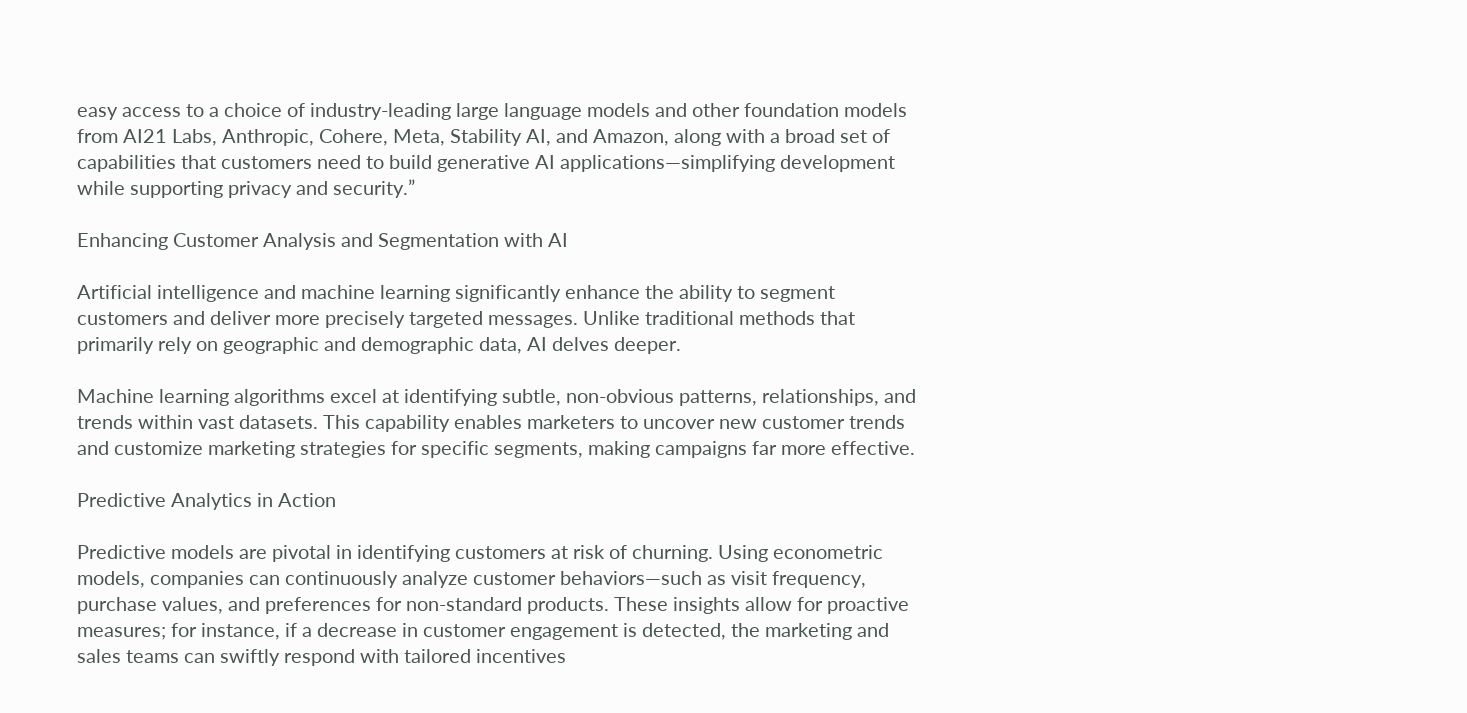easy access to a choice of industry-leading large language models and other foundation models from AI21 Labs, Anthropic, Cohere, Meta, Stability AI, and Amazon, along with a broad set of capabilities that customers need to build generative AI applications—simplifying development while supporting privacy and security.”

Enhancing Customer Analysis and Segmentation with AI

Artificial intelligence and machine learning significantly enhance the ability to segment customers and deliver more precisely targeted messages. Unlike traditional methods that primarily rely on geographic and demographic data, AI delves deeper.

Machine learning algorithms excel at identifying subtle, non-obvious patterns, relationships, and trends within vast datasets. This capability enables marketers to uncover new customer trends and customize marketing strategies for specific segments, making campaigns far more effective.

Predictive Analytics in Action

Predictive models are pivotal in identifying customers at risk of churning. Using econometric models, companies can continuously analyze customer behaviors—such as visit frequency, purchase values, and preferences for non-standard products. These insights allow for proactive measures; for instance, if a decrease in customer engagement is detected, the marketing and sales teams can swiftly respond with tailored incentives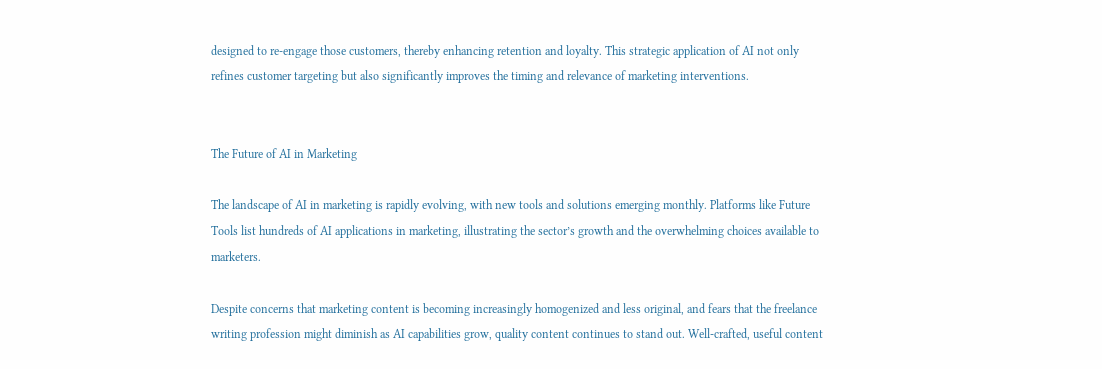designed to re-engage those customers, thereby enhancing retention and loyalty. This strategic application of AI not only refines customer targeting but also significantly improves the timing and relevance of marketing interventions.


The Future of AI in Marketing

The landscape of AI in marketing is rapidly evolving, with new tools and solutions emerging monthly. Platforms like Future Tools list hundreds of AI applications in marketing, illustrating the sector’s growth and the overwhelming choices available to marketers.

Despite concerns that marketing content is becoming increasingly homogenized and less original, and fears that the freelance writing profession might diminish as AI capabilities grow, quality content continues to stand out. Well-crafted, useful content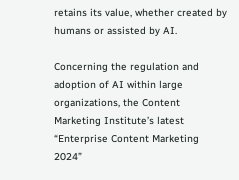retains its value, whether created by humans or assisted by AI.

Concerning the regulation and adoption of AI within large organizations, the Content Marketing Institute’s latest “Enterprise Content Marketing 2024”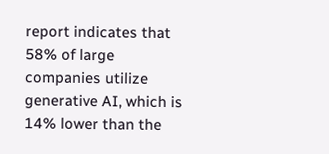report indicates that 58% of large companies utilize generative AI, which is 14% lower than the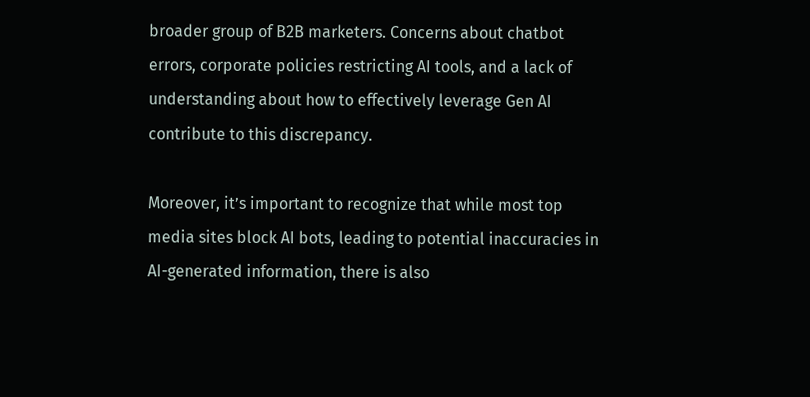broader group of B2B marketers. Concerns about chatbot errors, corporate policies restricting AI tools, and a lack of understanding about how to effectively leverage Gen AI contribute to this discrepancy.

Moreover, it’s important to recognize that while most top media sites block AI bots, leading to potential inaccuracies in AI-generated information, there is also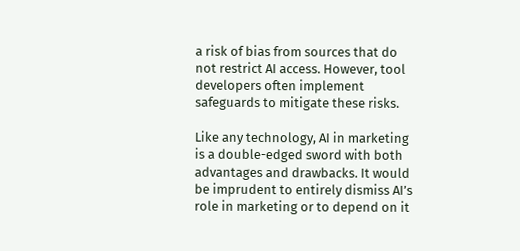a risk of bias from sources that do not restrict AI access. However, tool developers often implement safeguards to mitigate these risks.

Like any technology, AI in marketing is a double-edged sword with both advantages and drawbacks. It would be imprudent to entirely dismiss AI’s role in marketing or to depend on it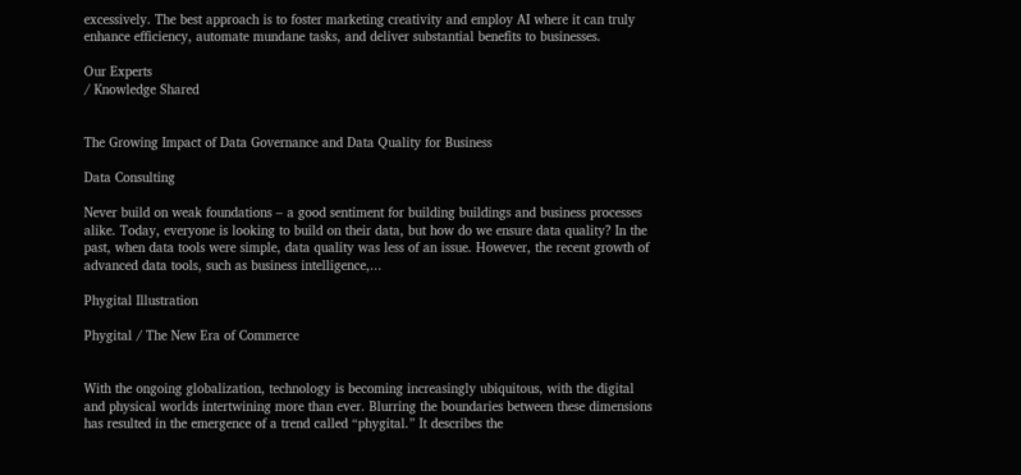excessively. The best approach is to foster marketing creativity and employ AI where it can truly enhance efficiency, automate mundane tasks, and deliver substantial benefits to businesses.

Our Experts
/ Knowledge Shared


The Growing Impact of Data Governance and Data Quality for Business

Data Consulting

Never build on weak foundations – a good sentiment for building buildings and business processes alike. Today, everyone is looking to build on their data, but how do we ensure data quality? In the past, when data tools were simple, data quality was less of an issue. However, the recent growth of advanced data tools, such as business intelligence,...

Phygital Illustration

Phygital / The New Era of Commerce


With the ongoing globalization, technology is becoming increasingly ubiquitous, with the digital and physical worlds intertwining more than ever. Blurring the boundaries between these dimensions has resulted in the emergence of a trend called “phygital.” It describes the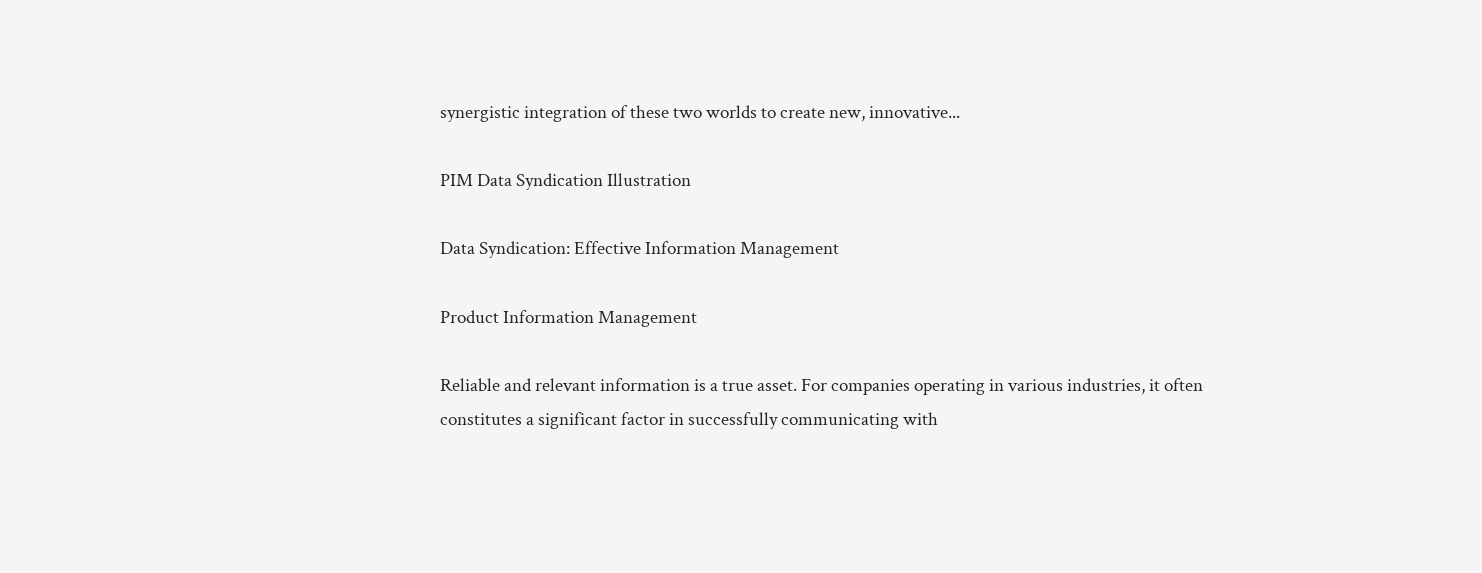synergistic integration of these two worlds to create new, innovative...

PIM Data Syndication Illustration

Data Syndication: Effective Information Management

Product Information Management

Reliable and relevant information is a true asset. For companies operating in various industries, it often constitutes a significant factor in successfully communicating with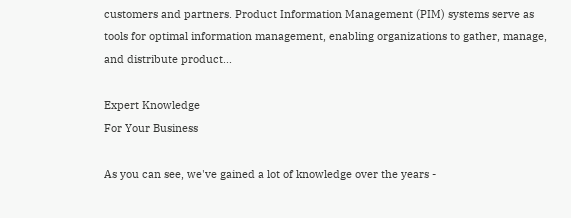customers and partners. Product Information Management (PIM) systems serve as tools for optimal information management, enabling organizations to gather, manage, and distribute product...

Expert Knowledge
For Your Business

As you can see, we've gained a lot of knowledge over the years -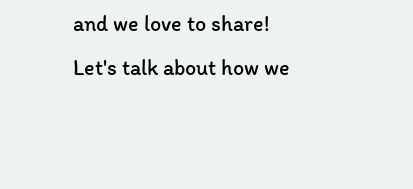and we love to share! Let's talk about how we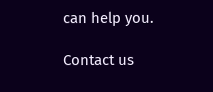can help you.

Contact us